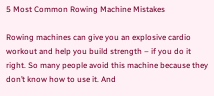5 Most Common Rowing Machine Mistakes

Rowing machines can give you an explosive cardio workout and help you build strength – if you do it right. So many people avoid this machine because they don’t know how to use it. And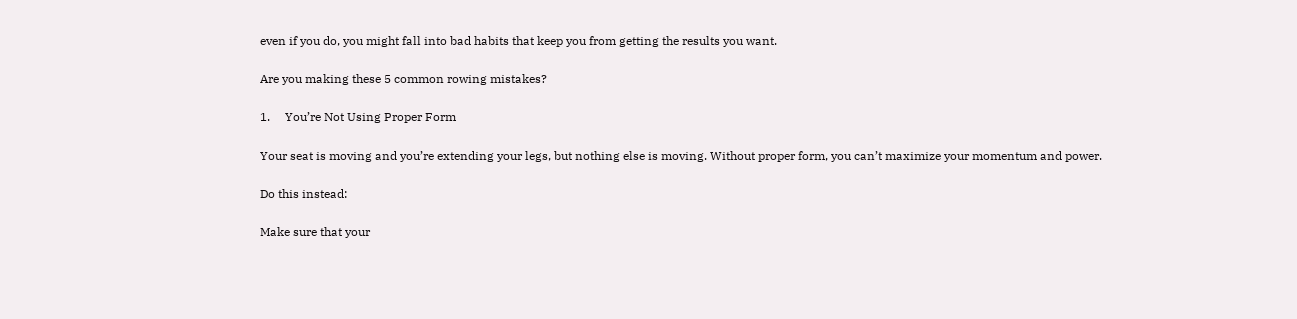even if you do, you might fall into bad habits that keep you from getting the results you want.

Are you making these 5 common rowing mistakes?

1.     You’re Not Using Proper Form

Your seat is moving and you’re extending your legs, but nothing else is moving. Without proper form, you can’t maximize your momentum and power.

Do this instead:

Make sure that your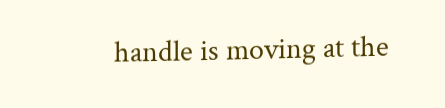handle is moving at the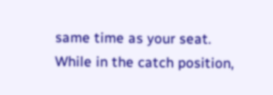same time as your seat. While in the catch position,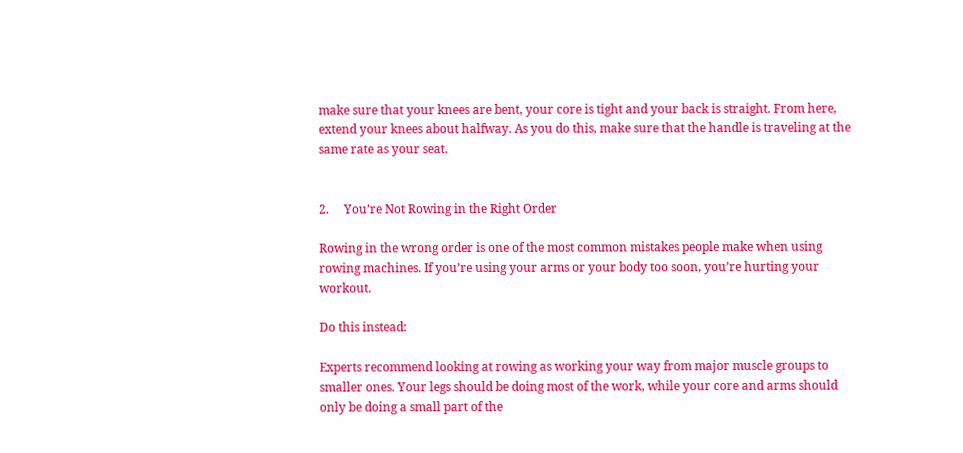make sure that your knees are bent, your core is tight and your back is straight. From here, extend your knees about halfway. As you do this, make sure that the handle is traveling at the same rate as your seat.


2.     You’re Not Rowing in the Right Order

Rowing in the wrong order is one of the most common mistakes people make when using rowing machines. If you’re using your arms or your body too soon, you’re hurting your workout.

Do this instead:

Experts recommend looking at rowing as working your way from major muscle groups to smaller ones. Your legs should be doing most of the work, while your core and arms should only be doing a small part of the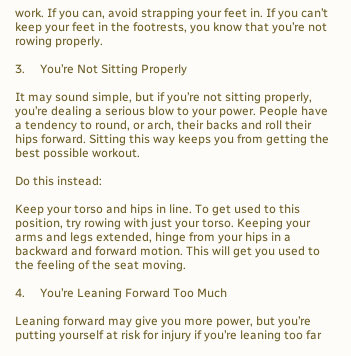work. If you can, avoid strapping your feet in. If you can’t keep your feet in the footrests, you know that you’re not rowing properly.

3.     You’re Not Sitting Properly

It may sound simple, but if you’re not sitting properly, you’re dealing a serious blow to your power. People have a tendency to round, or arch, their backs and roll their hips forward. Sitting this way keeps you from getting the best possible workout.

Do this instead:

Keep your torso and hips in line. To get used to this position, try rowing with just your torso. Keeping your arms and legs extended, hinge from your hips in a backward and forward motion. This will get you used to the feeling of the seat moving.

4.     You’re Leaning Forward Too Much

Leaning forward may give you more power, but you’re putting yourself at risk for injury if you’re leaning too far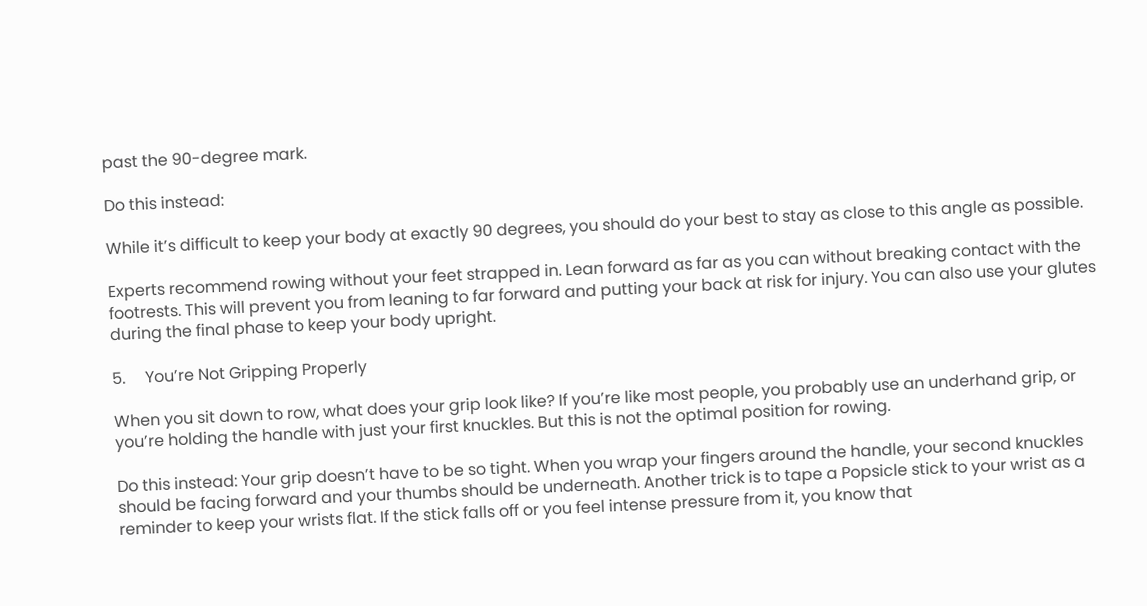past the 90-degree mark.

Do this instead:

While it’s difficult to keep your body at exactly 90 degrees, you should do your best to stay as close to this angle as possible.

Experts recommend rowing without your feet strapped in. Lean forward as far as you can without breaking contact with the footrests. This will prevent you from leaning to far forward and putting your back at risk for injury. You can also use your glutes during the final phase to keep your body upright.

5.     You’re Not Gripping Properly

When you sit down to row, what does your grip look like? If you’re like most people, you probably use an underhand grip, or you’re holding the handle with just your first knuckles. But this is not the optimal position for rowing.

Do this instead: Your grip doesn’t have to be so tight. When you wrap your fingers around the handle, your second knuckles should be facing forward and your thumbs should be underneath. Another trick is to tape a Popsicle stick to your wrist as a reminder to keep your wrists flat. If the stick falls off or you feel intense pressure from it, you know that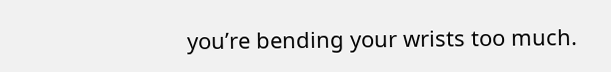you’re bending your wrists too much.